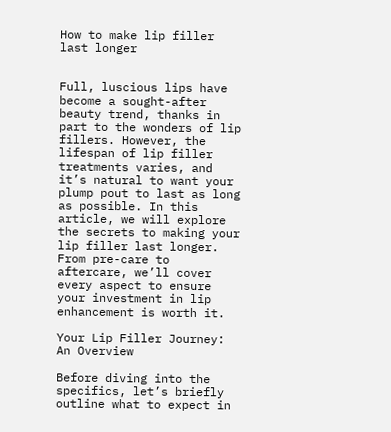How to make lip filler last longer


Full, luscious lips have become a sought-after beauty trend, thanks in part to the wonders of lip fillers. However, the lifespan of lip filler treatments varies, and it’s natural to want your plump pout to last as long as possible. In this article, we will explore the secrets to making your lip filler last longer. From pre-care to aftercare, we’ll cover every aspect to ensure your investment in lip enhancement is worth it.

Your Lip Filler Journey: An Overview

Before diving into the specifics, let’s briefly outline what to expect in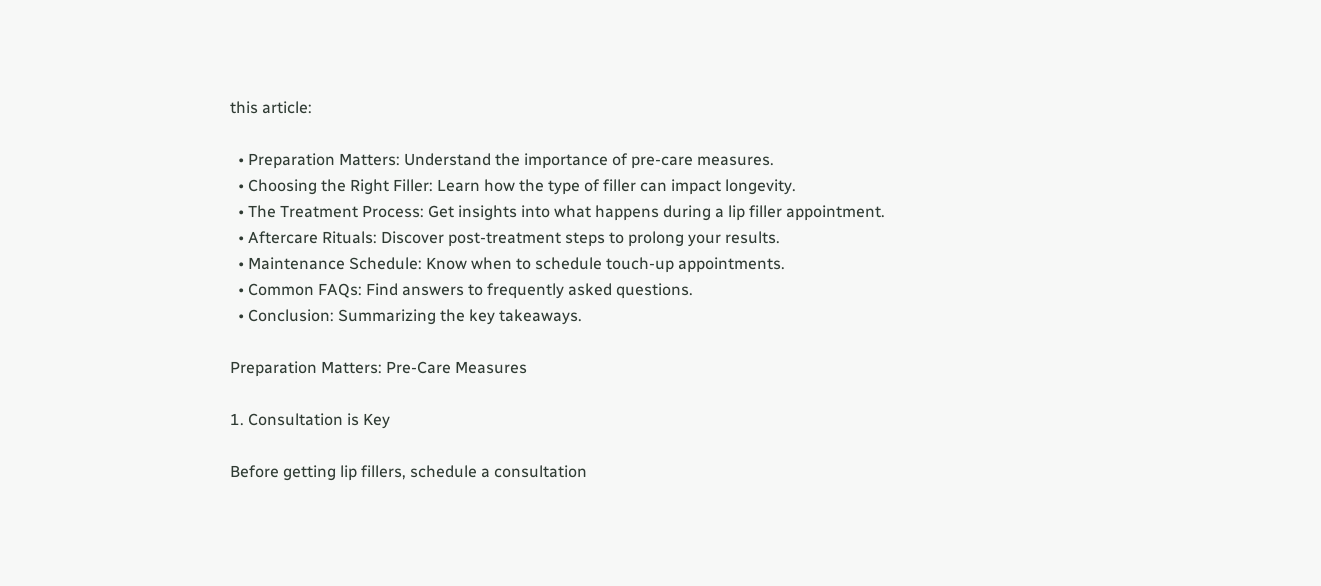this article:

  • Preparation Matters: Understand the importance of pre-care measures.
  • Choosing the Right Filler: Learn how the type of filler can impact longevity.
  • The Treatment Process: Get insights into what happens during a lip filler appointment.
  • Aftercare Rituals: Discover post-treatment steps to prolong your results.
  • Maintenance Schedule: Know when to schedule touch-up appointments.
  • Common FAQs: Find answers to frequently asked questions.
  • Conclusion: Summarizing the key takeaways.

Preparation Matters: Pre-Care Measures

1. Consultation is Key

Before getting lip fillers, schedule a consultation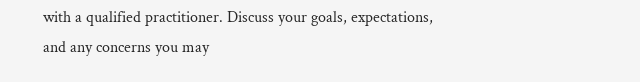with a qualified practitioner. Discuss your goals, expectations, and any concerns you may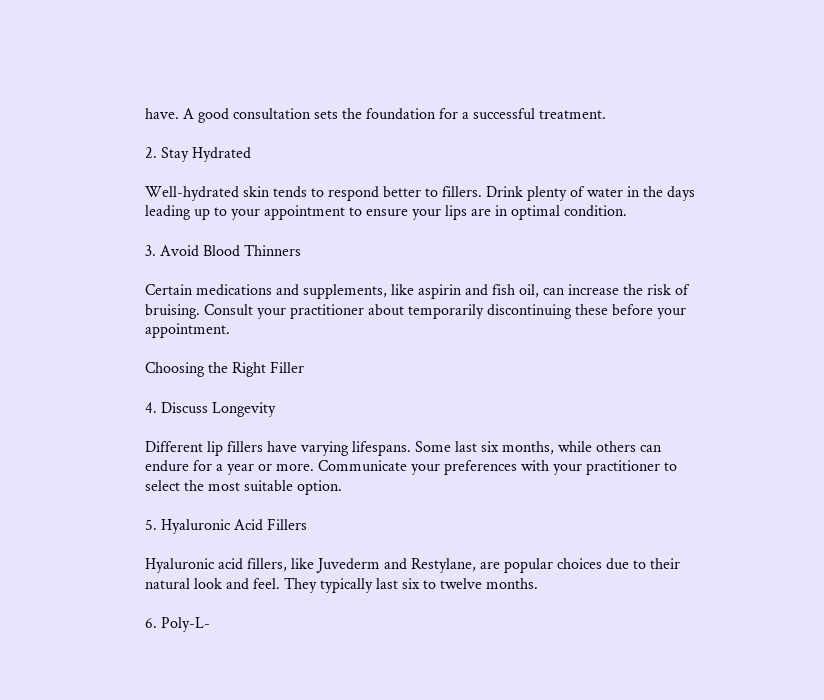have. A good consultation sets the foundation for a successful treatment.

2. Stay Hydrated

Well-hydrated skin tends to respond better to fillers. Drink plenty of water in the days leading up to your appointment to ensure your lips are in optimal condition.

3. Avoid Blood Thinners

Certain medications and supplements, like aspirin and fish oil, can increase the risk of bruising. Consult your practitioner about temporarily discontinuing these before your appointment.

Choosing the Right Filler

4. Discuss Longevity

Different lip fillers have varying lifespans. Some last six months, while others can endure for a year or more. Communicate your preferences with your practitioner to select the most suitable option.

5. Hyaluronic Acid Fillers

Hyaluronic acid fillers, like Juvederm and Restylane, are popular choices due to their natural look and feel. They typically last six to twelve months.

6. Poly-L-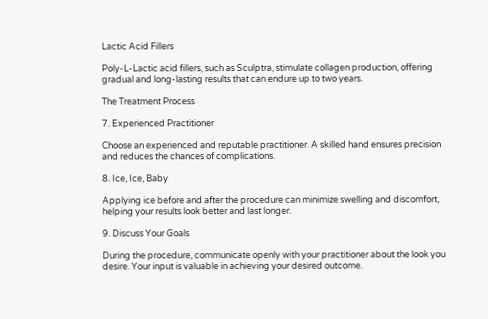Lactic Acid Fillers

Poly-L-Lactic acid fillers, such as Sculptra, stimulate collagen production, offering gradual and long-lasting results that can endure up to two years.

The Treatment Process

7. Experienced Practitioner

Choose an experienced and reputable practitioner. A skilled hand ensures precision and reduces the chances of complications.

8. Ice, Ice, Baby

Applying ice before and after the procedure can minimize swelling and discomfort, helping your results look better and last longer.

9. Discuss Your Goals

During the procedure, communicate openly with your practitioner about the look you desire. Your input is valuable in achieving your desired outcome.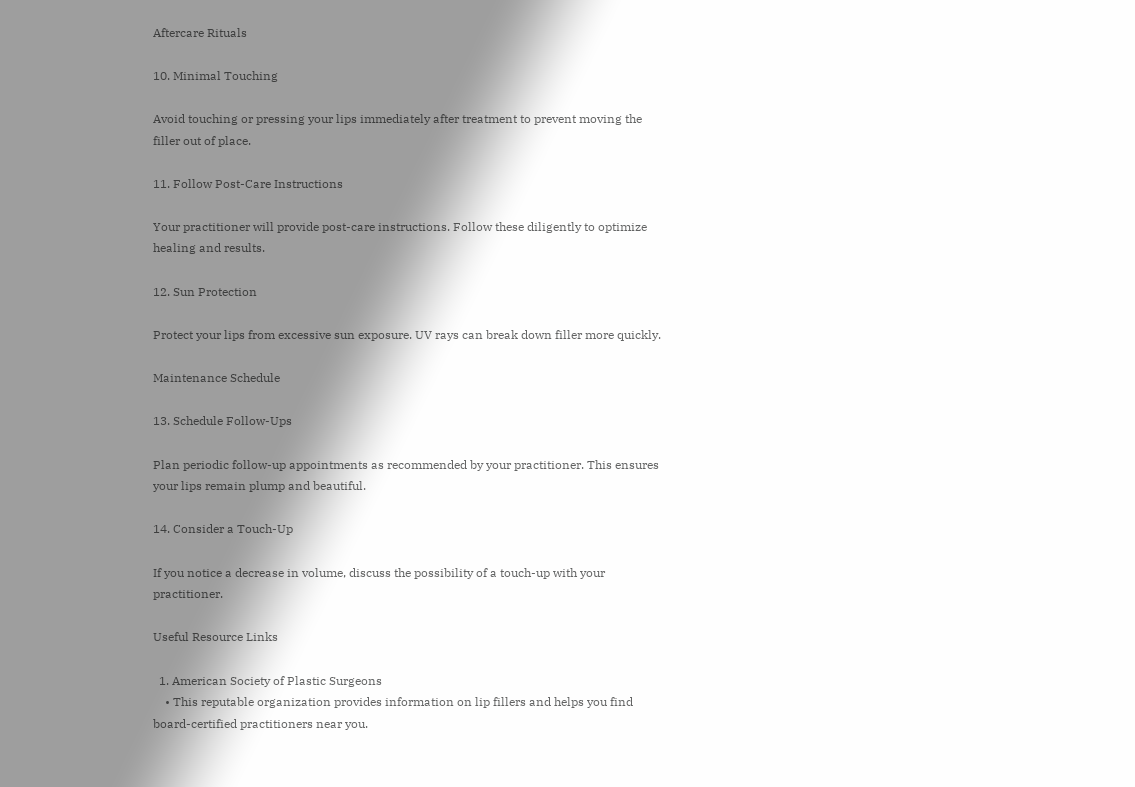Aftercare Rituals

10. Minimal Touching

Avoid touching or pressing your lips immediately after treatment to prevent moving the filler out of place.

11. Follow Post-Care Instructions

Your practitioner will provide post-care instructions. Follow these diligently to optimize healing and results.

12. Sun Protection

Protect your lips from excessive sun exposure. UV rays can break down filler more quickly.

Maintenance Schedule

13. Schedule Follow-Ups

Plan periodic follow-up appointments as recommended by your practitioner. This ensures your lips remain plump and beautiful.

14. Consider a Touch-Up

If you notice a decrease in volume, discuss the possibility of a touch-up with your practitioner.

Useful Resource Links

  1. American Society of Plastic Surgeons
    • This reputable organization provides information on lip fillers and helps you find board-certified practitioners near you.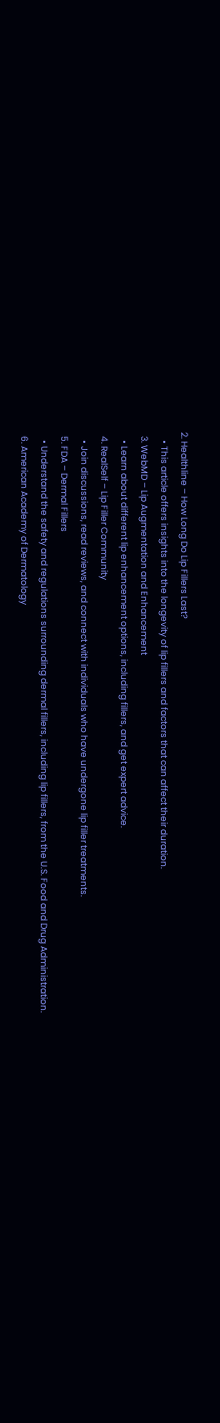2. Healthline – How Long Do Lip Fillers Last?
    • This article offers insights into the longevity of lip fillers and factors that can affect their duration.
  3. WebMD – Lip Augmentation and Enhancement
    • Learn about different lip enhancement options, including fillers, and get expert advice.
  4. RealSelf – Lip Filler Community
    • Join discussions, read reviews, and connect with individuals who have undergone lip filler treatments.
  5. FDA – Dermal Fillers
    • Understand the safety and regulations surrounding dermal fillers, including lip fillers, from the U.S. Food and Drug Administration.
  6. American Academy of Dermatology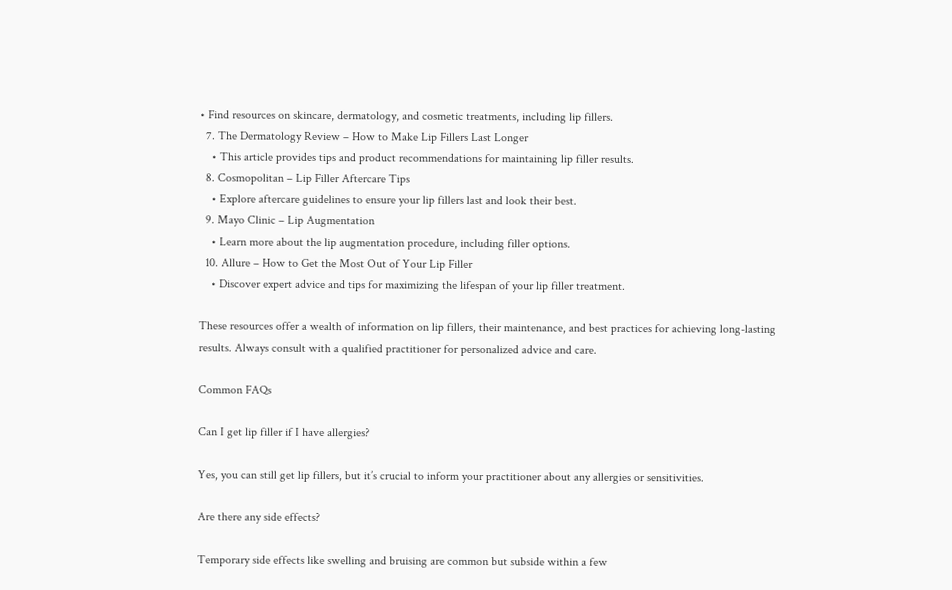• Find resources on skincare, dermatology, and cosmetic treatments, including lip fillers.
  7. The Dermatology Review – How to Make Lip Fillers Last Longer
    • This article provides tips and product recommendations for maintaining lip filler results.
  8. Cosmopolitan – Lip Filler Aftercare Tips
    • Explore aftercare guidelines to ensure your lip fillers last and look their best.
  9. Mayo Clinic – Lip Augmentation
    • Learn more about the lip augmentation procedure, including filler options.
  10. Allure – How to Get the Most Out of Your Lip Filler
    • Discover expert advice and tips for maximizing the lifespan of your lip filler treatment.

These resources offer a wealth of information on lip fillers, their maintenance, and best practices for achieving long-lasting results. Always consult with a qualified practitioner for personalized advice and care.

Common FAQs

Can I get lip filler if I have allergies?

Yes, you can still get lip fillers, but it’s crucial to inform your practitioner about any allergies or sensitivities.

Are there any side effects?

Temporary side effects like swelling and bruising are common but subside within a few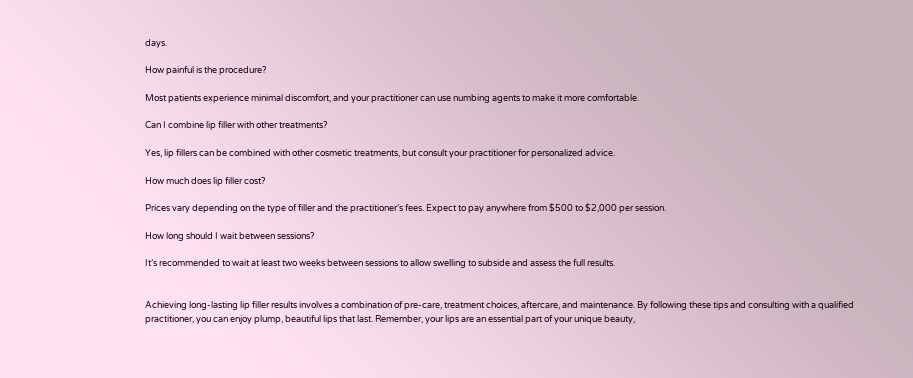days.

How painful is the procedure?

Most patients experience minimal discomfort, and your practitioner can use numbing agents to make it more comfortable.

Can I combine lip filler with other treatments?

Yes, lip fillers can be combined with other cosmetic treatments, but consult your practitioner for personalized advice.

How much does lip filler cost?

Prices vary depending on the type of filler and the practitioner’s fees. Expect to pay anywhere from $500 to $2,000 per session.

How long should I wait between sessions?

It’s recommended to wait at least two weeks between sessions to allow swelling to subside and assess the full results.


Achieving long-lasting lip filler results involves a combination of pre-care, treatment choices, aftercare, and maintenance. By following these tips and consulting with a qualified practitioner, you can enjoy plump, beautiful lips that last. Remember, your lips are an essential part of your unique beauty,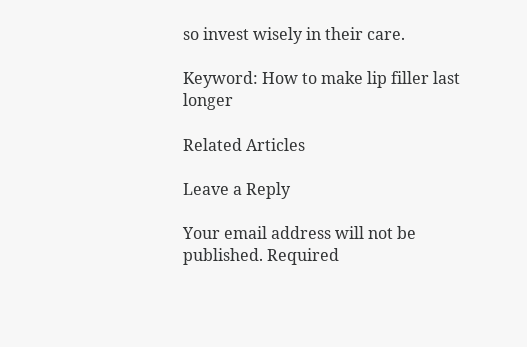so invest wisely in their care.

Keyword: How to make lip filler last longer

Related Articles

Leave a Reply

Your email address will not be published. Required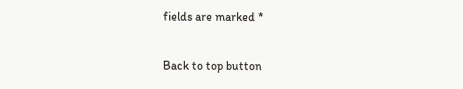fields are marked *

Back to top button